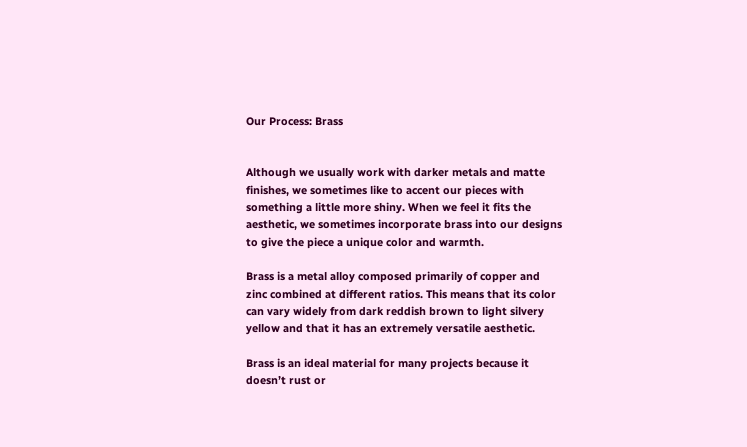Our Process: Brass


Although we usually work with darker metals and matte finishes, we sometimes like to accent our pieces with something a little more shiny. When we feel it fits the aesthetic, we sometimes incorporate brass into our designs to give the piece a unique color and warmth.

Brass is a metal alloy composed primarily of copper and zinc combined at different ratios. This means that its color can vary widely from dark reddish brown to light silvery yellow and that it has an extremely versatile aesthetic.

Brass is an ideal material for many projects because it doesn’t rust or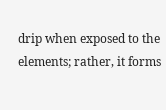drip when exposed to the elements; rather, it forms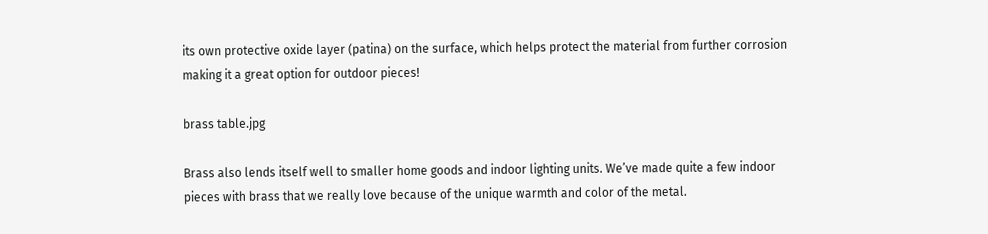its own protective oxide layer (patina) on the surface, which helps protect the material from further corrosion making it a great option for outdoor pieces!

brass table.jpg

Brass also lends itself well to smaller home goods and indoor lighting units. We’ve made quite a few indoor pieces with brass that we really love because of the unique warmth and color of the metal.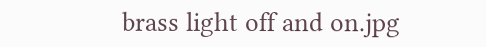brass light off and on.jpg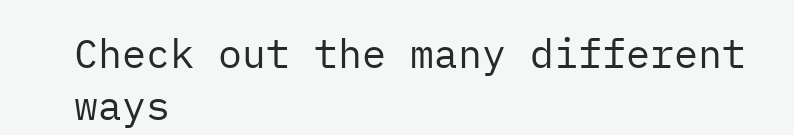Check out the many different ways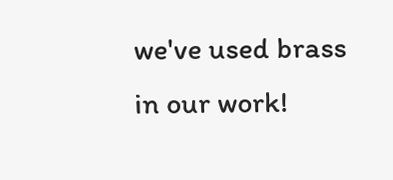we've used brass in our work!